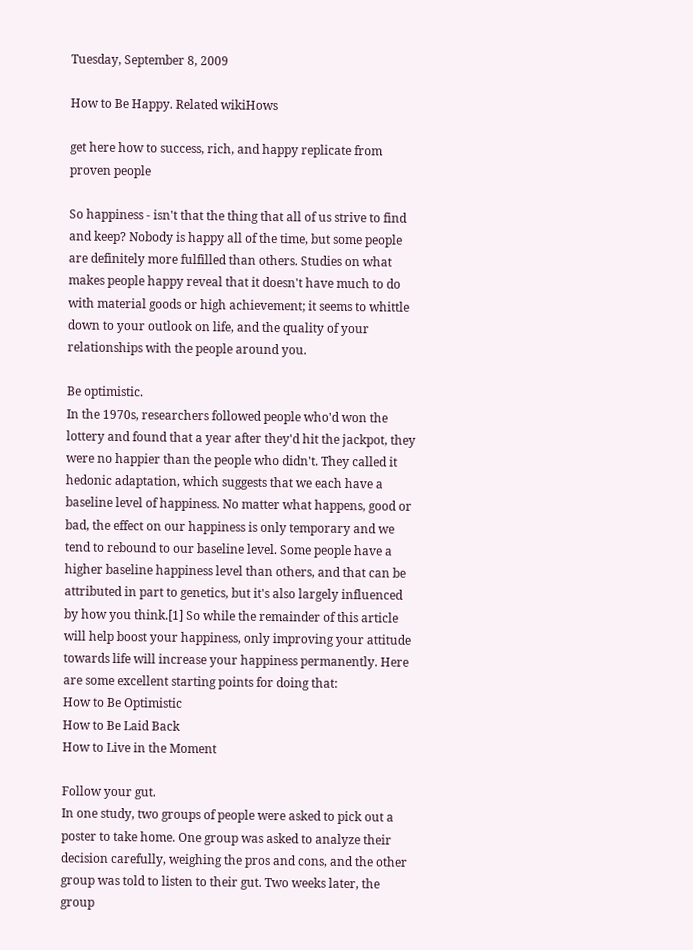Tuesday, September 8, 2009

How to Be Happy. Related wikiHows

get here how to success, rich, and happy replicate from proven people

So happiness - isn't that the thing that all of us strive to find and keep? Nobody is happy all of the time, but some people are definitely more fulfilled than others. Studies on what makes people happy reveal that it doesn't have much to do with material goods or high achievement; it seems to whittle down to your outlook on life, and the quality of your relationships with the people around you.

Be optimistic.
In the 1970s, researchers followed people who'd won the lottery and found that a year after they'd hit the jackpot, they were no happier than the people who didn't. They called it hedonic adaptation, which suggests that we each have a baseline level of happiness. No matter what happens, good or bad, the effect on our happiness is only temporary and we tend to rebound to our baseline level. Some people have a higher baseline happiness level than others, and that can be attributed in part to genetics, but it's also largely influenced by how you think.[1] So while the remainder of this article will help boost your happiness, only improving your attitude towards life will increase your happiness permanently. Here are some excellent starting points for doing that:
How to Be Optimistic
How to Be Laid Back
How to Live in the Moment

Follow your gut.
In one study, two groups of people were asked to pick out a poster to take home. One group was asked to analyze their decision carefully, weighing the pros and cons, and the other group was told to listen to their gut. Two weeks later, the group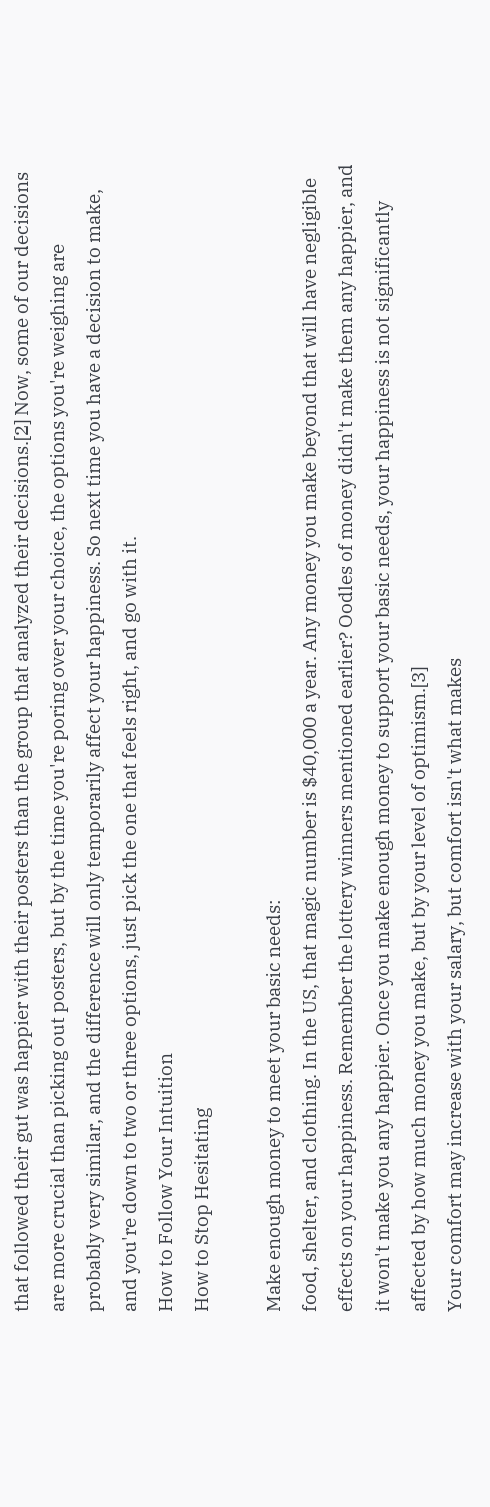that followed their gut was happier with their posters than the group that analyzed their decisions.[2] Now, some of our decisions are more crucial than picking out posters, but by the time you're poring over your choice, the options you're weighing are probably very similar, and the difference will only temporarily affect your happiness. So next time you have a decision to make, and you're down to two or three options, just pick the one that feels right, and go with it.
How to Follow Your Intuition
How to Stop Hesitating

Make enough money to meet your basic needs:
food, shelter, and clothing. In the US, that magic number is $40,000 a year. Any money you make beyond that will have negligible effects on your happiness. Remember the lottery winners mentioned earlier? Oodles of money didn't make them any happier, and it won't make you any happier. Once you make enough money to support your basic needs, your happiness is not significantly affected by how much money you make, but by your level of optimism.[3]
Your comfort may increase with your salary, but comfort isn't what makes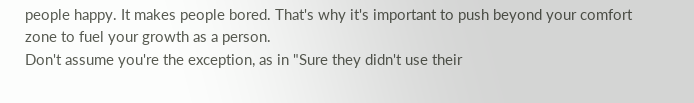people happy. It makes people bored. That's why it's important to push beyond your comfort zone to fuel your growth as a person.
Don't assume you're the exception, as in "Sure they didn't use their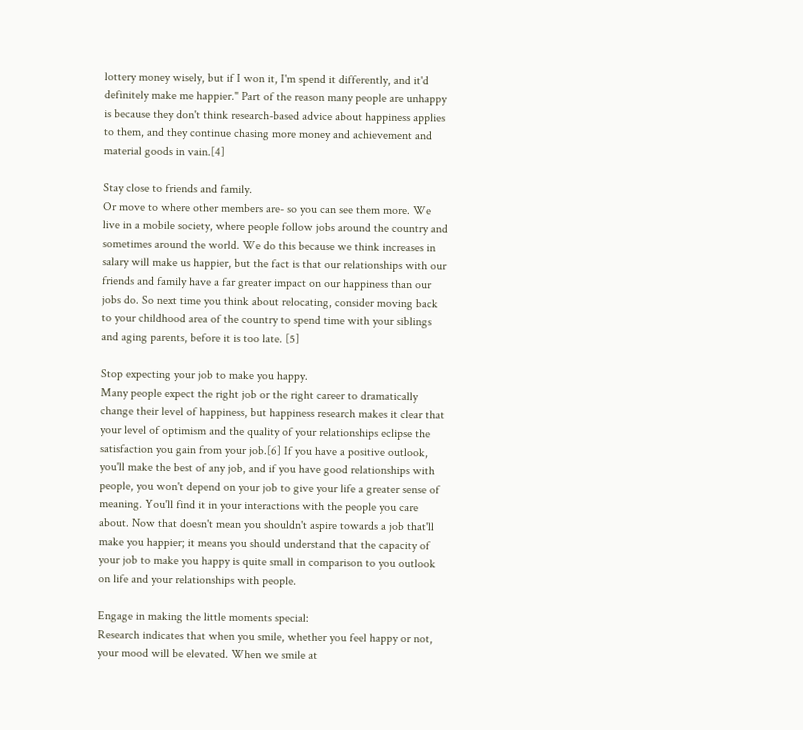lottery money wisely, but if I won it, I'm spend it differently, and it'd definitely make me happier." Part of the reason many people are unhappy is because they don't think research-based advice about happiness applies to them, and they continue chasing more money and achievement and material goods in vain.[4]

Stay close to friends and family.
Or move to where other members are- so you can see them more. We live in a mobile society, where people follow jobs around the country and sometimes around the world. We do this because we think increases in salary will make us happier, but the fact is that our relationships with our friends and family have a far greater impact on our happiness than our jobs do. So next time you think about relocating, consider moving back to your childhood area of the country to spend time with your siblings and aging parents, before it is too late. [5]

Stop expecting your job to make you happy.
Many people expect the right job or the right career to dramatically change their level of happiness, but happiness research makes it clear that your level of optimism and the quality of your relationships eclipse the satisfaction you gain from your job.[6] If you have a positive outlook, you'll make the best of any job, and if you have good relationships with people, you won't depend on your job to give your life a greater sense of meaning. You'll find it in your interactions with the people you care about. Now that doesn't mean you shouldn't aspire towards a job that'll make you happier; it means you should understand that the capacity of your job to make you happy is quite small in comparison to you outlook on life and your relationships with people.

Engage in making the little moments special:
Research indicates that when you smile, whether you feel happy or not, your mood will be elevated. When we smile at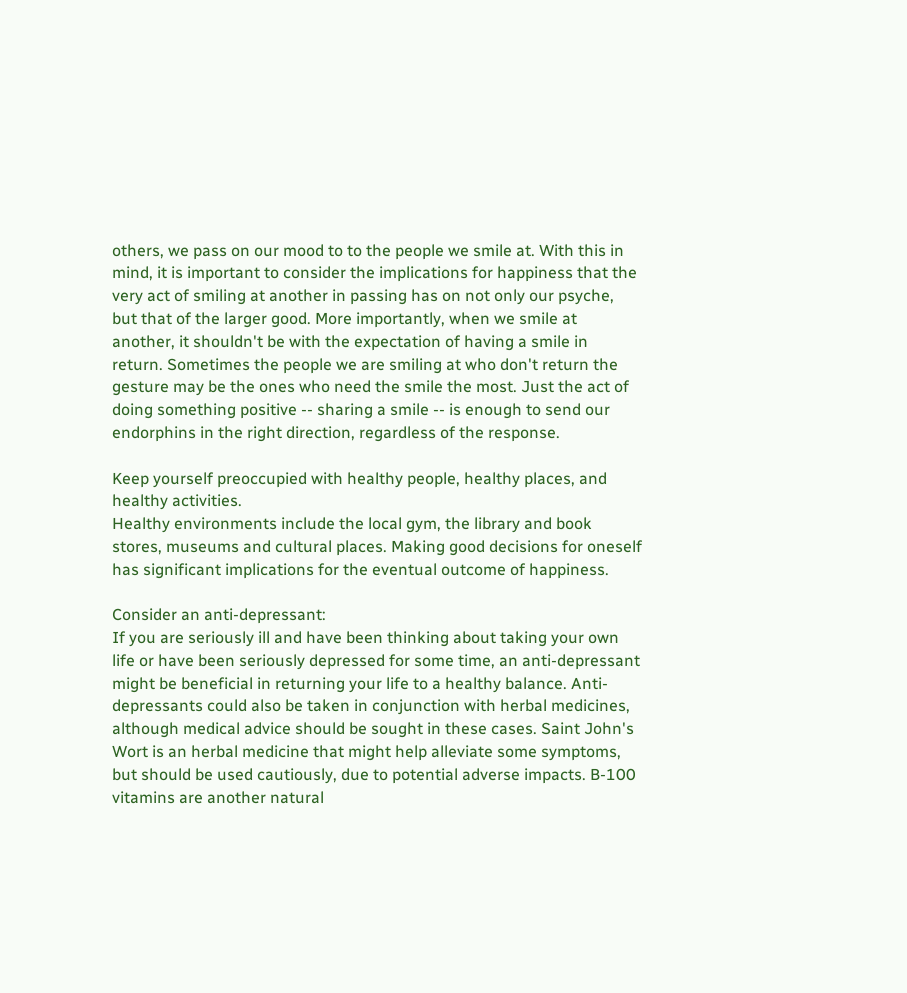others, we pass on our mood to to the people we smile at. With this in mind, it is important to consider the implications for happiness that the very act of smiling at another in passing has on not only our psyche, but that of the larger good. More importantly, when we smile at another, it shouldn't be with the expectation of having a smile in return. Sometimes the people we are smiling at who don't return the gesture may be the ones who need the smile the most. Just the act of doing something positive -- sharing a smile -- is enough to send our endorphins in the right direction, regardless of the response.

Keep yourself preoccupied with healthy people, healthy places, and healthy activities.
Healthy environments include the local gym, the library and book stores, museums and cultural places. Making good decisions for oneself has significant implications for the eventual outcome of happiness.

Consider an anti-depressant:
If you are seriously ill and have been thinking about taking your own life or have been seriously depressed for some time, an anti-depressant might be beneficial in returning your life to a healthy balance. Anti-depressants could also be taken in conjunction with herbal medicines, although medical advice should be sought in these cases. Saint John's Wort is an herbal medicine that might help alleviate some symptoms, but should be used cautiously, due to potential adverse impacts. B-100 vitamins are another natural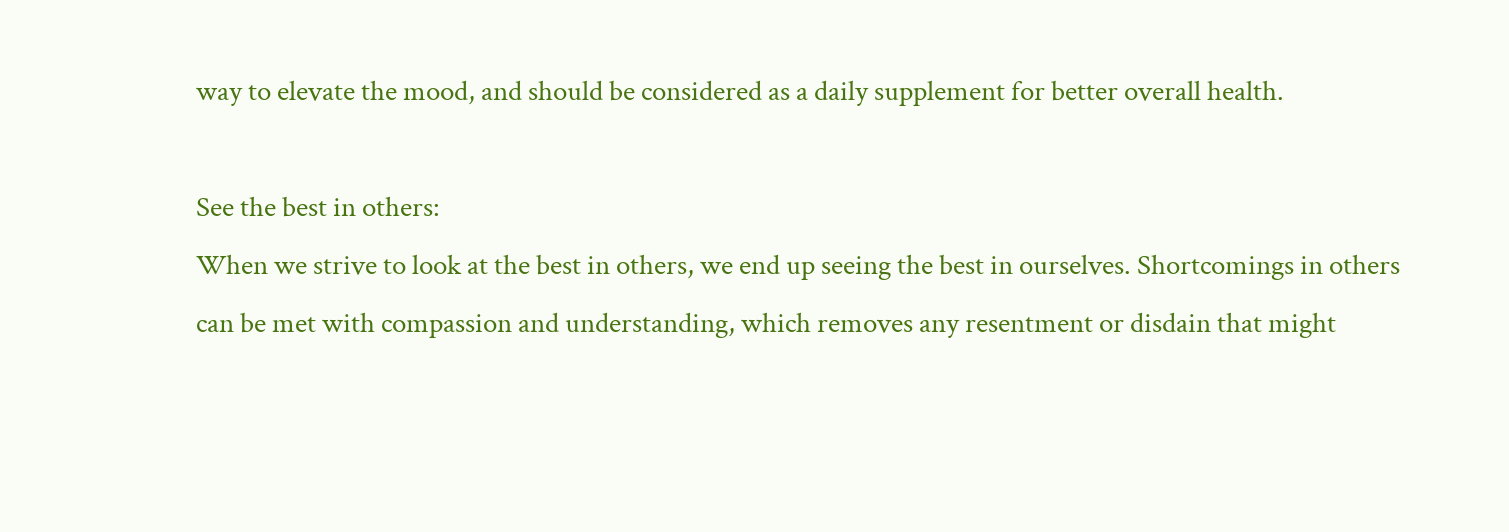way to elevate the mood, and should be considered as a daily supplement for better overall health.

See the best in others:
When we strive to look at the best in others, we end up seeing the best in ourselves. Shortcomings in others can be met with compassion and understanding, which removes any resentment or disdain that might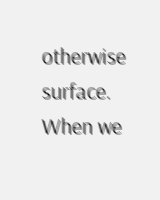otherwise surface. When we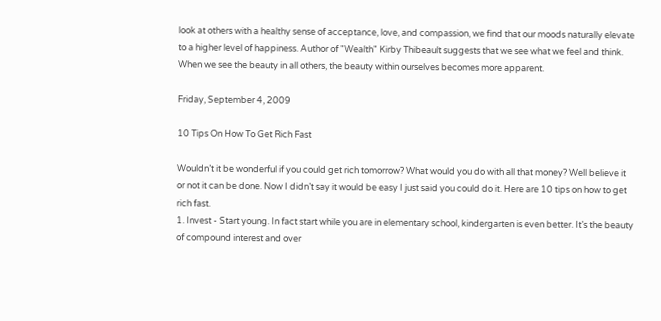look at others with a healthy sense of acceptance, love, and compassion, we find that our moods naturally elevate to a higher level of happiness. Author of "Wealth" Kirby Thibeault suggests that we see what we feel and think. When we see the beauty in all others, the beauty within ourselves becomes more apparent.

Friday, September 4, 2009

10 Tips On How To Get Rich Fast

Wouldn’t it be wonderful if you could get rich tomorrow? What would you do with all that money? Well believe it or not it can be done. Now I didn’t say it would be easy I just said you could do it. Here are 10 tips on how to get rich fast.
1. Invest - Start young. In fact start while you are in elementary school, kindergarten is even better. It’s the beauty of compound interest and over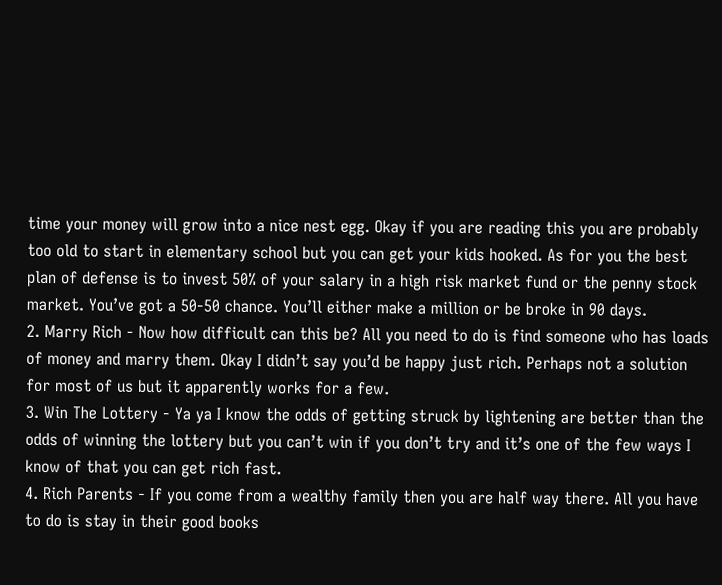time your money will grow into a nice nest egg. Okay if you are reading this you are probably too old to start in elementary school but you can get your kids hooked. As for you the best plan of defense is to invest 50% of your salary in a high risk market fund or the penny stock market. You’ve got a 50-50 chance. You’ll either make a million or be broke in 90 days.
2. Marry Rich - Now how difficult can this be? All you need to do is find someone who has loads of money and marry them. Okay I didn’t say you’d be happy just rich. Perhaps not a solution for most of us but it apparently works for a few.
3. Win The Lottery - Ya ya I know the odds of getting struck by lightening are better than the odds of winning the lottery but you can’t win if you don’t try and it’s one of the few ways I know of that you can get rich fast.
4. Rich Parents - If you come from a wealthy family then you are half way there. All you have to do is stay in their good books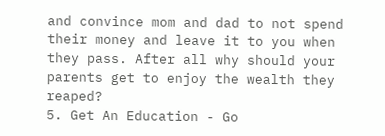and convince mom and dad to not spend their money and leave it to you when they pass. After all why should your parents get to enjoy the wealth they reaped?
5. Get An Education - Go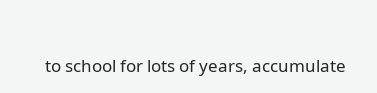to school for lots of years, accumulate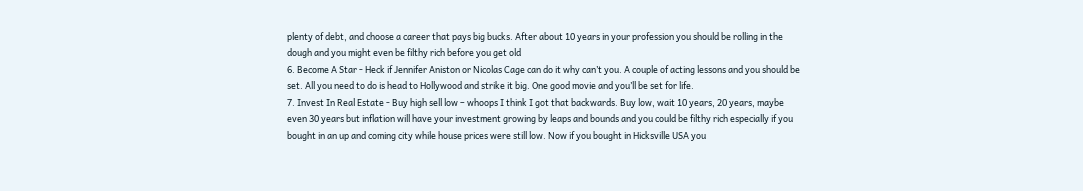plenty of debt, and choose a career that pays big bucks. After about 10 years in your profession you should be rolling in the dough and you might even be filthy rich before you get old
6. Become A Star - Heck if Jennifer Aniston or Nicolas Cage can do it why can’t you. A couple of acting lessons and you should be set. All you need to do is head to Hollywood and strike it big. One good movie and you’ll be set for life.
7. Invest In Real Estate - Buy high sell low – whoops I think I got that backwards. Buy low, wait 10 years, 20 years, maybe even 30 years but inflation will have your investment growing by leaps and bounds and you could be filthy rich especially if you bought in an up and coming city while house prices were still low. Now if you bought in Hicksville USA you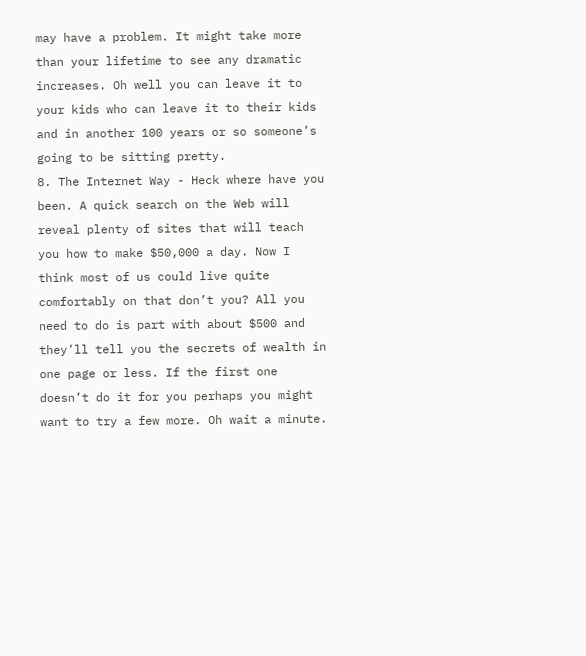may have a problem. It might take more than your lifetime to see any dramatic increases. Oh well you can leave it to your kids who can leave it to their kids and in another 100 years or so someone’s going to be sitting pretty.
8. The Internet Way - Heck where have you been. A quick search on the Web will reveal plenty of sites that will teach you how to make $50,000 a day. Now I think most of us could live quite comfortably on that don’t you? All you need to do is part with about $500 and they’ll tell you the secrets of wealth in one page or less. If the first one doesn’t do it for you perhaps you might want to try a few more. Oh wait a minute.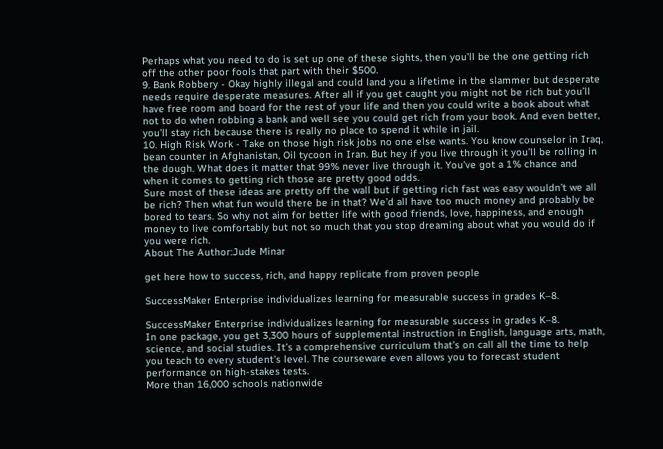Perhaps what you need to do is set up one of these sights, then you’ll be the one getting rich off the other poor fools that part with their $500.
9. Bank Robbery - Okay highly illegal and could land you a lifetime in the slammer but desperate needs require desperate measures. After all if you get caught you might not be rich but you’ll have free room and board for the rest of your life and then you could write a book about what not to do when robbing a bank and well see you could get rich from your book. And even better, you’ll stay rich because there is really no place to spend it while in jail.
10. High Risk Work - Take on those high risk jobs no one else wants. You know counselor in Iraq, bean counter in Afghanistan, Oil tycoon in Iran. But hey if you live through it you’ll be rolling in the dough. What does it matter that 99% never live through it. You’ve got a 1% chance and when it comes to getting rich those are pretty good odds.
Sure most of these ideas are pretty off the wall but if getting rich fast was easy wouldn’t we all be rich? Then what fun would there be in that? We’d all have too much money and probably be bored to tears. So why not aim for better life with good friends, love, happiness, and enough money to live comfortably but not so much that you stop dreaming about what you would do if you were rich.
About The Author:Jude Minar

get here how to success, rich, and happy replicate from proven people

SuccessMaker Enterprise individualizes learning for measurable success in grades K–8.

SuccessMaker Enterprise individualizes learning for measurable success in grades K–8.
In one package, you get 3,300 hours of supplemental instruction in English, language arts, math, science, and social studies. It’s a comprehensive curriculum that’s on call all the time to help you teach to every student’s level. The courseware even allows you to forecast student performance on high-stakes tests.
More than 16,000 schools nationwide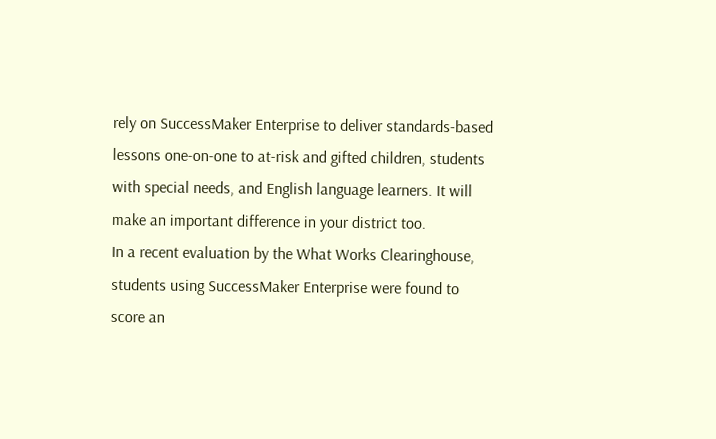rely on SuccessMaker Enterprise to deliver standards-based lessons one-on-one to at-risk and gifted children, students with special needs, and English language learners. It will make an important difference in your district too.
In a recent evaluation by the What Works Clearinghouse, students using SuccessMaker Enterprise were found to score an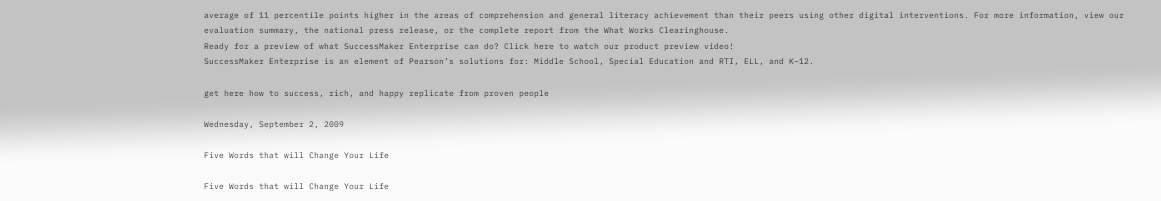average of 11 percentile points higher in the areas of comprehension and general literacy achievement than their peers using other digital interventions. For more information, view our evaluation summary, the national press release, or the complete report from the What Works Clearinghouse.
Ready for a preview of what SuccessMaker Enterprise can do? Click here to watch our product preview video!
SuccessMaker Enterprise is an element of Pearson’s solutions for: Middle School, Special Education and RTI, ELL, and K–12.

get here how to success, rich, and happy replicate from proven people

Wednesday, September 2, 2009

Five Words that will Change Your Life

Five Words that will Change Your Life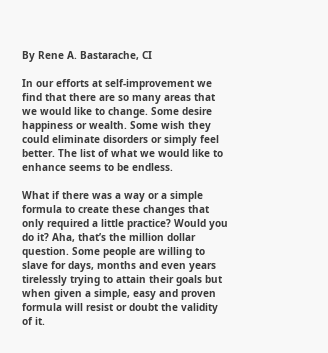By Rene A. Bastarache, CI

In our efforts at self-improvement we find that there are so many areas that we would like to change. Some desire happiness or wealth. Some wish they could eliminate disorders or simply feel better. The list of what we would like to enhance seems to be endless.

What if there was a way or a simple formula to create these changes that only required a little practice? Would you do it? Aha, that’s the million dollar question. Some people are willing to slave for days, months and even years tirelessly trying to attain their goals but when given a simple, easy and proven formula will resist or doubt the validity of it.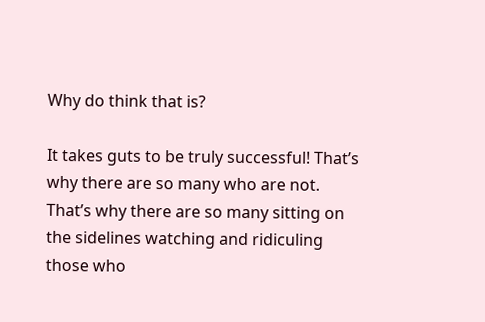Why do think that is?

It takes guts to be truly successful! That’s why there are so many who are not. That’s why there are so many sitting on the sidelines watching and ridiculing those who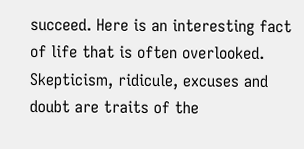succeed. Here is an interesting fact of life that is often overlooked. Skepticism, ridicule, excuses and doubt are traits of the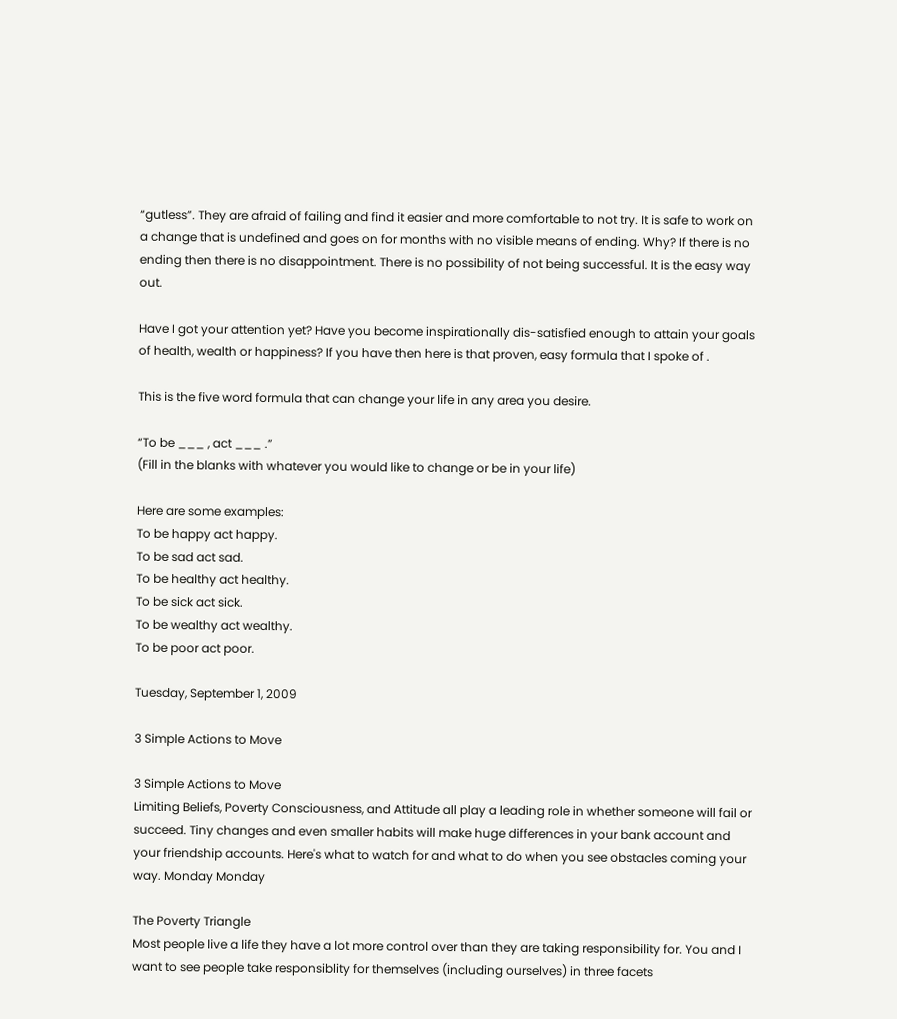“gutless”. They are afraid of failing and find it easier and more comfortable to not try. It is safe to work on a change that is undefined and goes on for months with no visible means of ending. Why? If there is no ending then there is no disappointment. There is no possibility of not being successful. It is the easy way out.

Have I got your attention yet? Have you become inspirationally dis-satisfied enough to attain your goals of health, wealth or happiness? If you have then here is that proven, easy formula that I spoke of .

This is the five word formula that can change your life in any area you desire.

“To be ___ , act ___ .”
(Fill in the blanks with whatever you would like to change or be in your life)

Here are some examples:
To be happy act happy.
To be sad act sad.
To be healthy act healthy.
To be sick act sick.
To be wealthy act wealthy.
To be poor act poor.

Tuesday, September 1, 2009

3 Simple Actions to Move

3 Simple Actions to Move
Limiting Beliefs, Poverty Consciousness, and Attitude all play a leading role in whether someone will fail or succeed. Tiny changes and even smaller habits will make huge differences in your bank account and your friendship accounts. Here's what to watch for and what to do when you see obstacles coming your way. Monday Monday

The Poverty Triangle
Most people live a life they have a lot more control over than they are taking responsibility for. You and I want to see people take responsiblity for themselves (including ourselves) in three facets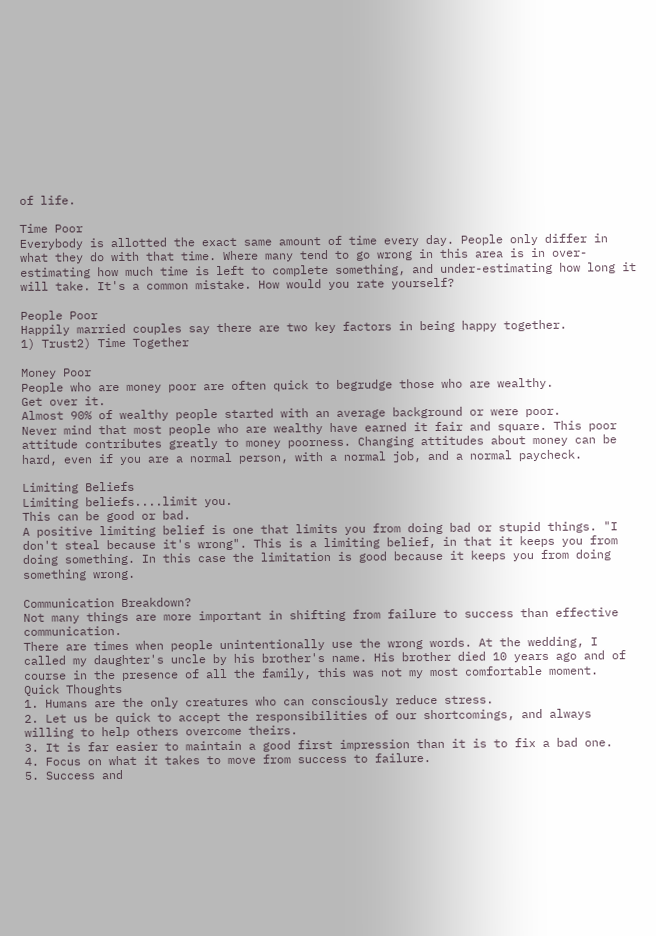of life.

Time Poor
Everybody is allotted the exact same amount of time every day. People only differ in what they do with that time. Where many tend to go wrong in this area is in over-estimating how much time is left to complete something, and under-estimating how long it will take. It's a common mistake. How would you rate yourself?

People Poor
Happily married couples say there are two key factors in being happy together.
1) Trust2) Time Together

Money Poor
People who are money poor are often quick to begrudge those who are wealthy.
Get over it.
Almost 90% of wealthy people started with an average background or were poor.
Never mind that most people who are wealthy have earned it fair and square. This poor attitude contributes greatly to money poorness. Changing attitudes about money can be hard, even if you are a normal person, with a normal job, and a normal paycheck.

Limiting Beliefs
Limiting beliefs....limit you.
This can be good or bad.
A positive limiting belief is one that limits you from doing bad or stupid things. "I don't steal because it's wrong". This is a limiting belief, in that it keeps you from doing something. In this case the limitation is good because it keeps you from doing something wrong.

Communication Breakdown?
Not many things are more important in shifting from failure to success than effective communication.
There are times when people unintentionally use the wrong words. At the wedding, I called my daughter's uncle by his brother's name. His brother died 10 years ago and of course in the presence of all the family, this was not my most comfortable moment.
Quick Thoughts
1. Humans are the only creatures who can consciously reduce stress.
2. Let us be quick to accept the responsibilities of our shortcomings, and always willing to help others overcome theirs.
3. It is far easier to maintain a good first impression than it is to fix a bad one.
4. Focus on what it takes to move from success to failure.
5. Success and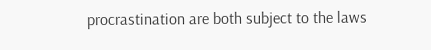procrastination are both subject to the laws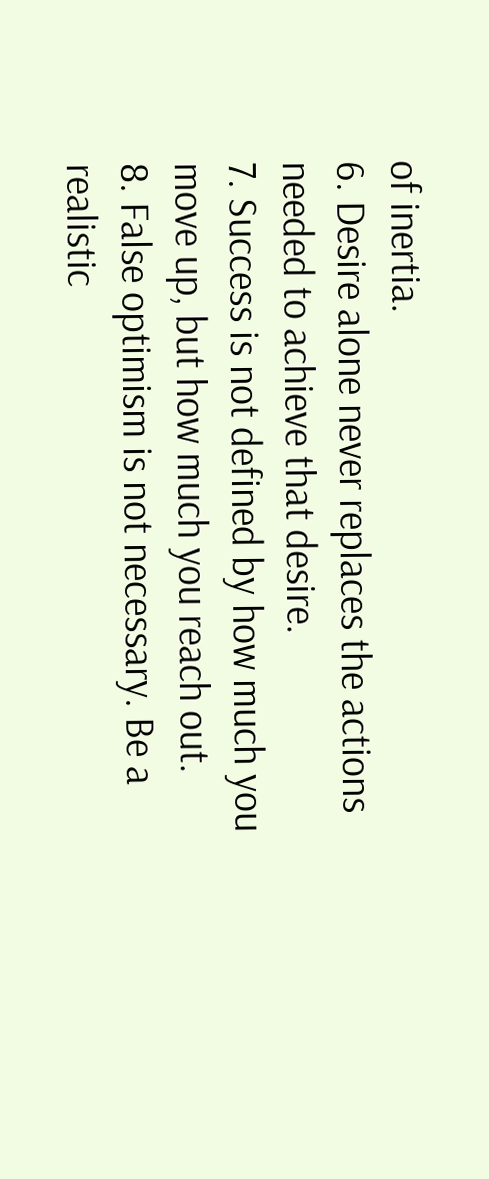of inertia.
6. Desire alone never replaces the actions needed to achieve that desire.
7. Success is not defined by how much you move up, but how much you reach out.
8. False optimism is not necessary. Be a realistic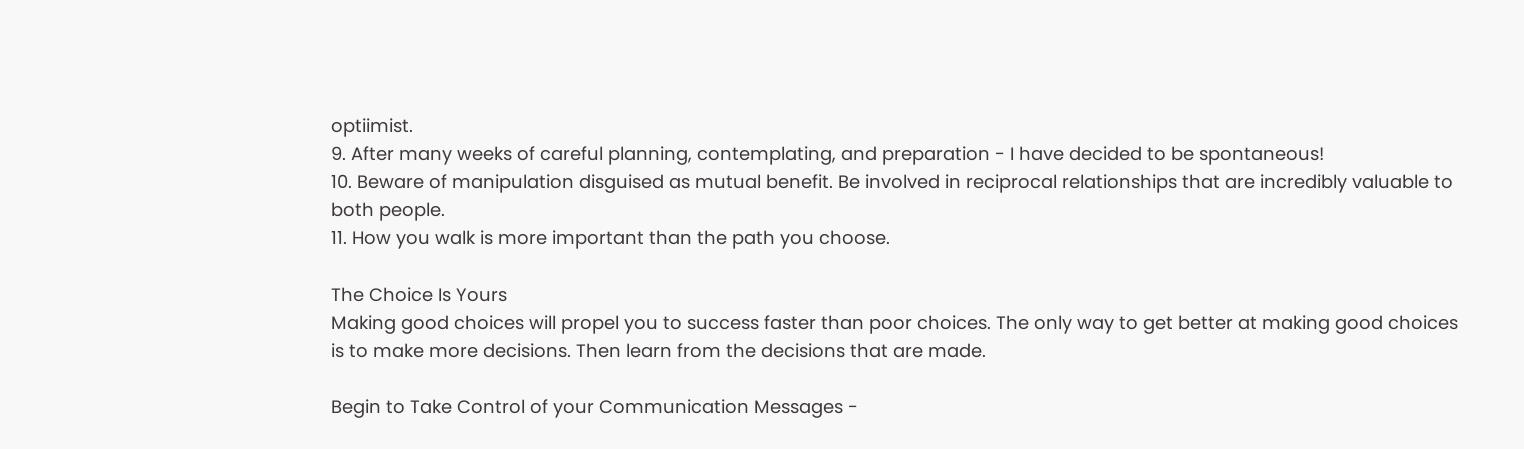optiimist.
9. After many weeks of careful planning, contemplating, and preparation - I have decided to be spontaneous!
10. Beware of manipulation disguised as mutual benefit. Be involved in reciprocal relationships that are incredibly valuable to both people.
11. How you walk is more important than the path you choose.

The Choice Is Yours
Making good choices will propel you to success faster than poor choices. The only way to get better at making good choices is to make more decisions. Then learn from the decisions that are made.

Begin to Take Control of your Communication Messages -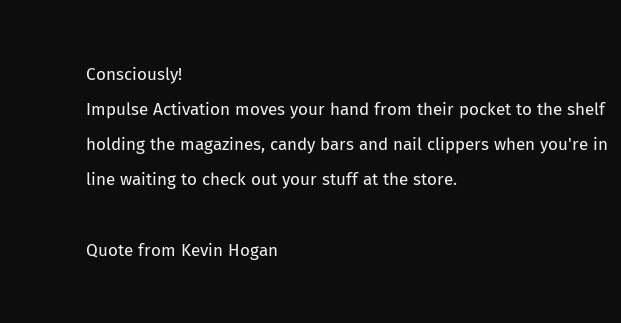Consciously!
Impulse Activation moves your hand from their pocket to the shelf holding the magazines, candy bars and nail clippers when you're in line waiting to check out your stuff at the store.

Quote from Kevin Hogan